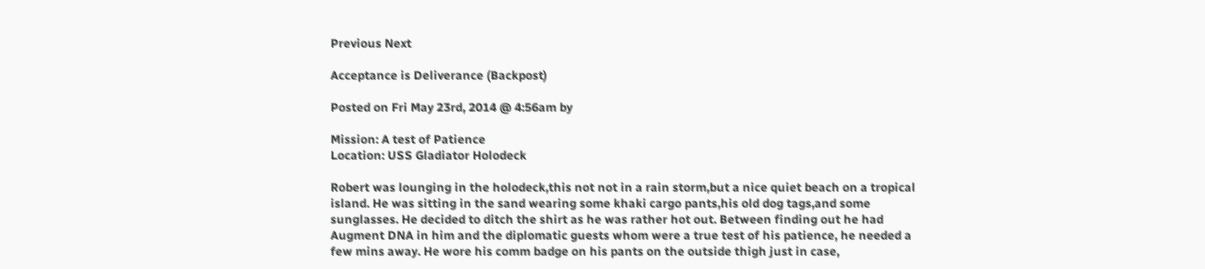Previous Next

Acceptance is Deliverance (Backpost)

Posted on Fri May 23rd, 2014 @ 4:56am by

Mission: A test of Patience
Location: USS Gladiator Holodeck

Robert was lounging in the holodeck,this not not in a rain storm,but a nice quiet beach on a tropical island. He was sitting in the sand wearing some khaki cargo pants,his old dog tags,and some sunglasses. He decided to ditch the shirt as he was rather hot out. Between finding out he had Augment DNA in him and the diplomatic guests whom were a true test of his patience, he needed a few mins away. He wore his comm badge on his pants on the outside thigh just in case,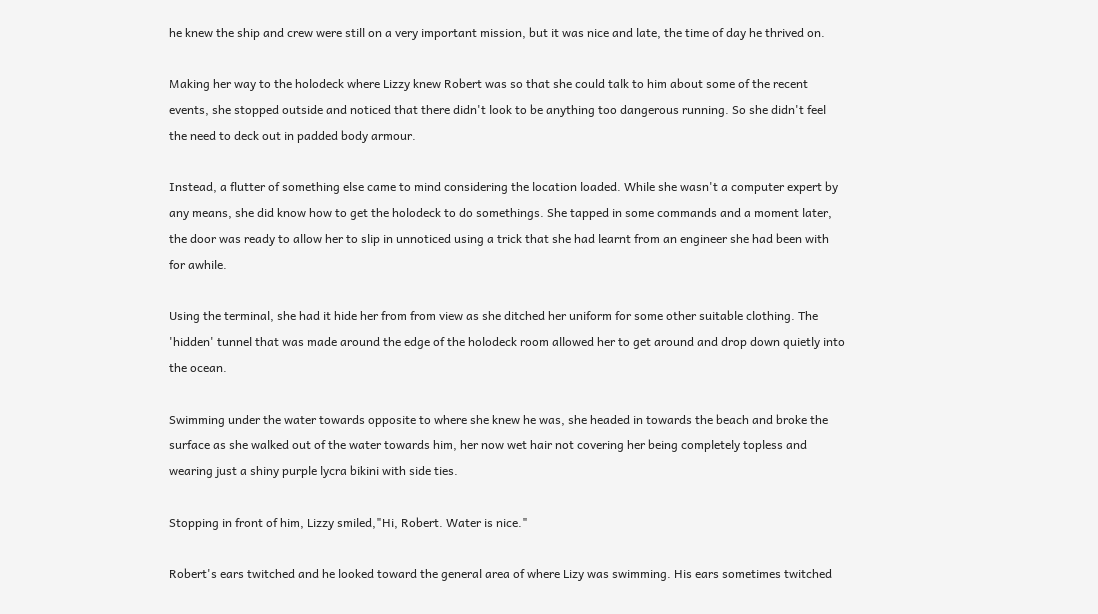he knew the ship and crew were still on a very important mission, but it was nice and late, the time of day he thrived on.

Making her way to the holodeck where Lizzy knew Robert was so that she could talk to him about some of the recent events, she stopped outside and noticed that there didn't look to be anything too dangerous running. So she didn't feel the need to deck out in padded body armour.

Instead, a flutter of something else came to mind considering the location loaded. While she wasn't a computer expert by any means, she did know how to get the holodeck to do somethings. She tapped in some commands and a moment later, the door was ready to allow her to slip in unnoticed using a trick that she had learnt from an engineer she had been with for awhile.

Using the terminal, she had it hide her from from view as she ditched her uniform for some other suitable clothing. The 'hidden' tunnel that was made around the edge of the holodeck room allowed her to get around and drop down quietly into the ocean.

Swimming under the water towards opposite to where she knew he was, she headed in towards the beach and broke the surface as she walked out of the water towards him, her now wet hair not covering her being completely topless and wearing just a shiny purple lycra bikini with side ties.

Stopping in front of him, Lizzy smiled,"Hi, Robert. Water is nice."

Robert's ears twitched and he looked toward the general area of where Lizy was swimming. His ears sometimes twitched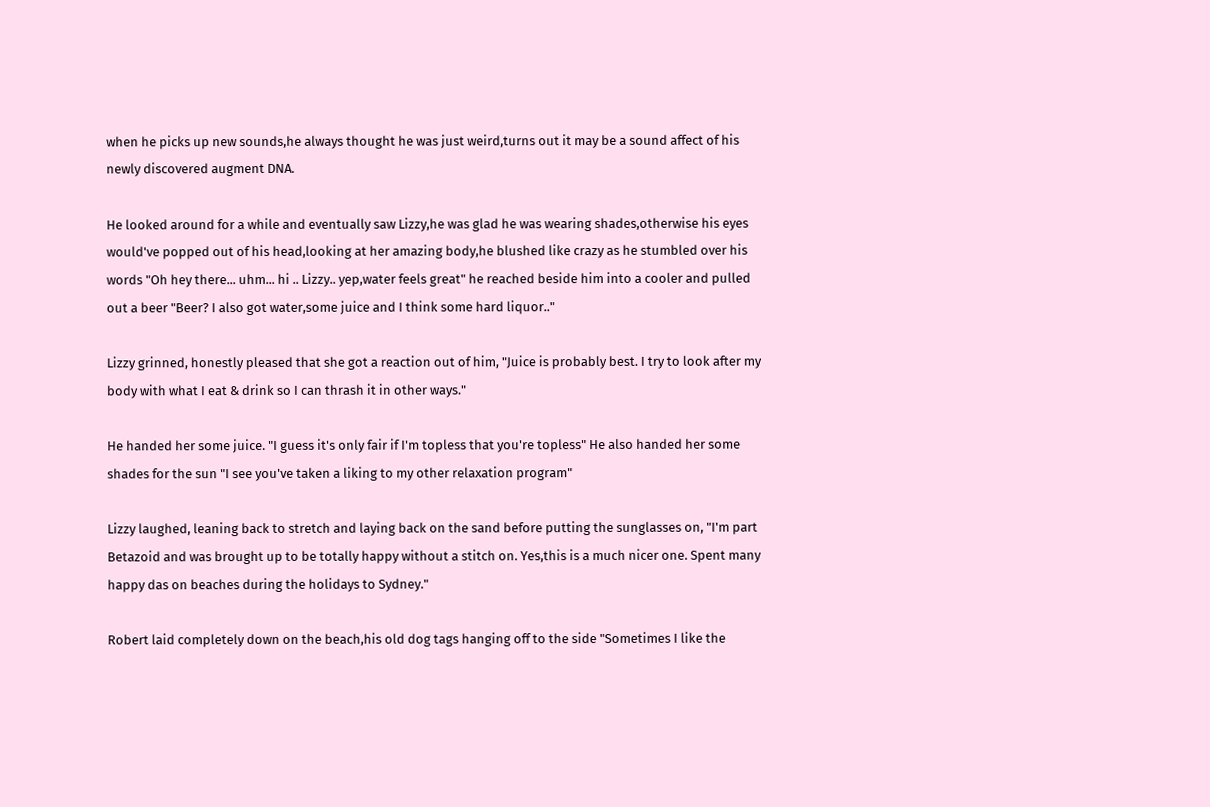when he picks up new sounds,he always thought he was just weird,turns out it may be a sound affect of his newly discovered augment DNA.

He looked around for a while and eventually saw Lizzy,he was glad he was wearing shades,otherwise his eyes would've popped out of his head,looking at her amazing body,he blushed like crazy as he stumbled over his words "Oh hey there... uhm... hi .. Lizzy.. yep,water feels great" he reached beside him into a cooler and pulled out a beer "Beer? I also got water,some juice and I think some hard liquor.."

Lizzy grinned, honestly pleased that she got a reaction out of him, "Juice is probably best. I try to look after my body with what I eat & drink so I can thrash it in other ways."

He handed her some juice. "I guess it's only fair if I'm topless that you're topless" He also handed her some shades for the sun "I see you've taken a liking to my other relaxation program"

Lizzy laughed, leaning back to stretch and laying back on the sand before putting the sunglasses on, "I'm part Betazoid and was brought up to be totally happy without a stitch on. Yes,this is a much nicer one. Spent many happy das on beaches during the holidays to Sydney."

Robert laid completely down on the beach,his old dog tags hanging off to the side "Sometimes I like the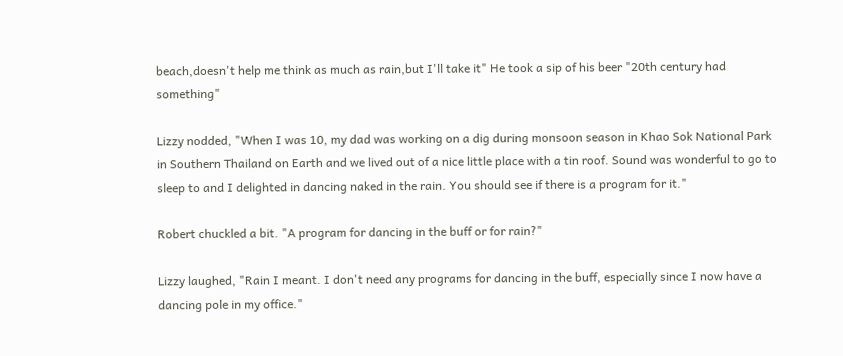beach,doesn't help me think as much as rain,but I'll take it" He took a sip of his beer "20th century had something"

Lizzy nodded, "When I was 10, my dad was working on a dig during monsoon season in Khao Sok National Park in Southern Thailand on Earth and we lived out of a nice little place with a tin roof. Sound was wonderful to go to sleep to and I delighted in dancing naked in the rain. You should see if there is a program for it."

Robert chuckled a bit. "A program for dancing in the buff or for rain?"

Lizzy laughed, "Rain I meant. I don't need any programs for dancing in the buff, especially since I now have a dancing pole in my office."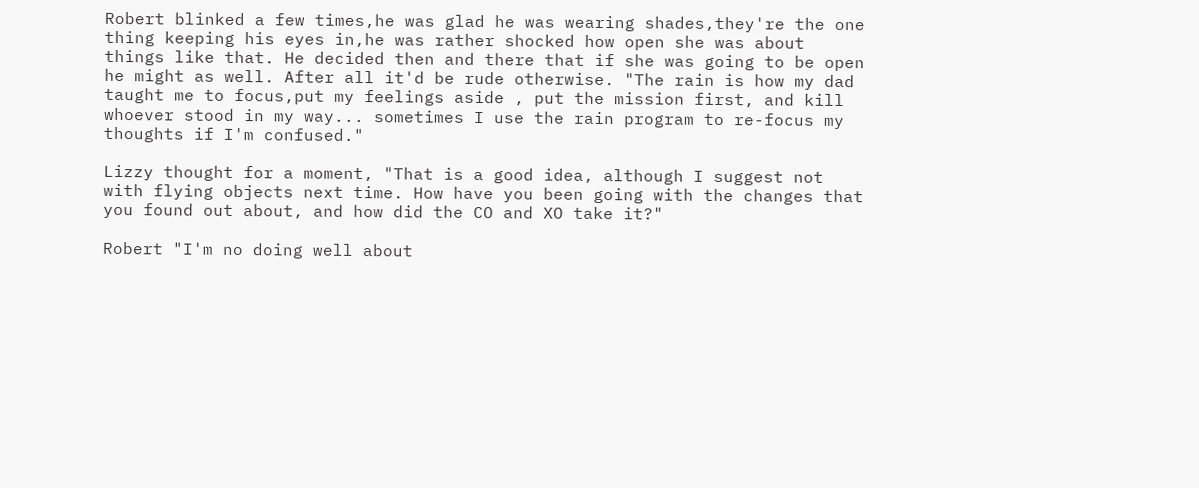Robert blinked a few times,he was glad he was wearing shades,they're the one thing keeping his eyes in,he was rather shocked how open she was about things like that. He decided then and there that if she was going to be open he might as well. After all it'd be rude otherwise. "The rain is how my dad taught me to focus,put my feelings aside , put the mission first, and kill whoever stood in my way... sometimes I use the rain program to re-focus my thoughts if I'm confused."

Lizzy thought for a moment, "That is a good idea, although I suggest not with flying objects next time. How have you been going with the changes that you found out about, and how did the CO and XO take it?"

Robert "I'm no doing well about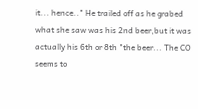it... hence.." He trailed off as he grabed what she saw was his 2nd beer,but it was actually his 6th or 8th "the beer... The CO seems to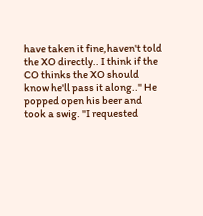have taken it fine,haven't told the XO directly.. I think if the CO thinks the XO should know he'll pass it along.." He popped open his beer and took a swig. "I requested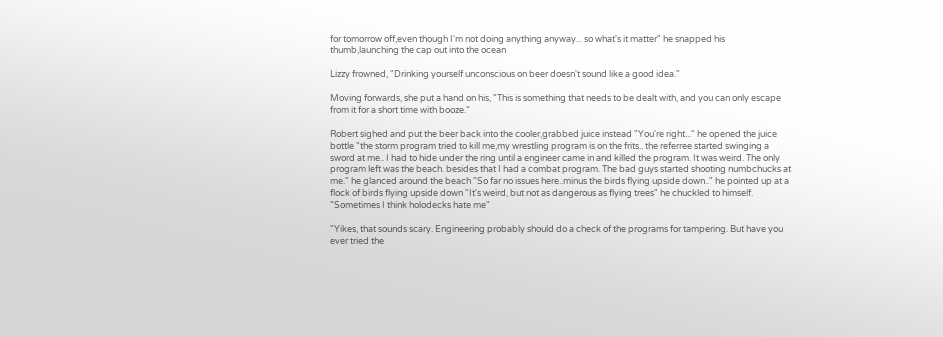for tomorrow off,even though I'm not doing anything anyway... so what's it matter" he snapped his thumb,launching the cap out into the ocean

Lizzy frowned, "Drinking yourself unconscious on beer doesn't sound like a good idea."

Moving forwards, she put a hand on his, "This is something that needs to be dealt with, and you can only escape from it for a short time with booze."

Robert sighed and put the beer back into the cooler,grabbed juice instead "You're right..." he opened the juice bottle "the storm program tried to kill me,my wrestling program is on the frits.. the referree started swinging a sword at me.. I had to hide under the ring until a engineer came in and killed the program. It was weird. The only program left was the beach. besides that I had a combat program. The bad guys started shooting numbchucks at me." he glanced around the beach "So far no issues here..minus the birds flying upside down.." he pointed up at a flock of birds flying upside down "It's weird, but not as dangerous as flying trees" he chuckled to himself. "Sometimes I think holodecks hate me"

"Yikes, that sounds scary. Engineering probably should do a check of the programs for tampering. But have you ever tried the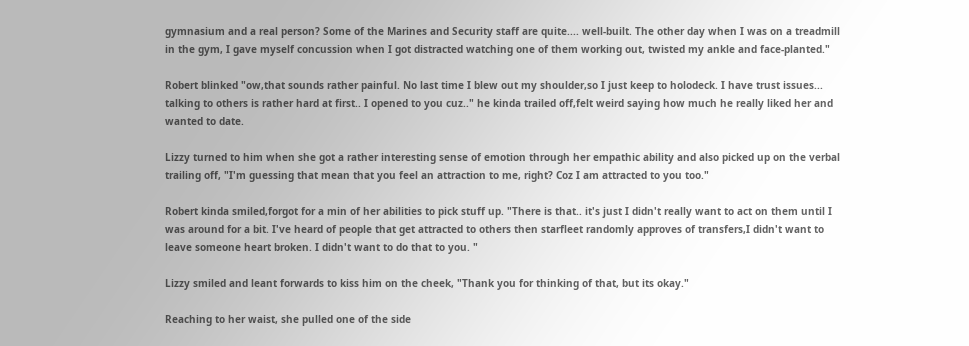gymnasium and a real person? Some of the Marines and Security staff are quite.... well-built. The other day when I was on a treadmill in the gym, I gave myself concussion when I got distracted watching one of them working out, twisted my ankle and face-planted."

Robert blinked "ow,that sounds rather painful. No last time I blew out my shoulder,so I just keep to holodeck. I have trust issues... talking to others is rather hard at first.. I opened to you cuz.." he kinda trailed off,felt weird saying how much he really liked her and wanted to date.

Lizzy turned to him when she got a rather interesting sense of emotion through her empathic ability and also picked up on the verbal trailing off, "I'm guessing that mean that you feel an attraction to me, right? Coz I am attracted to you too."

Robert kinda smiled,forgot for a min of her abilities to pick stuff up. "There is that.. it's just I didn't really want to act on them until I was around for a bit. I've heard of people that get attracted to others then starfleet randomly approves of transfers,I didn't want to leave someone heart broken. I didn't want to do that to you. "

Lizzy smiled and leant forwards to kiss him on the cheek, "Thank you for thinking of that, but its okay."

Reaching to her waist, she pulled one of the side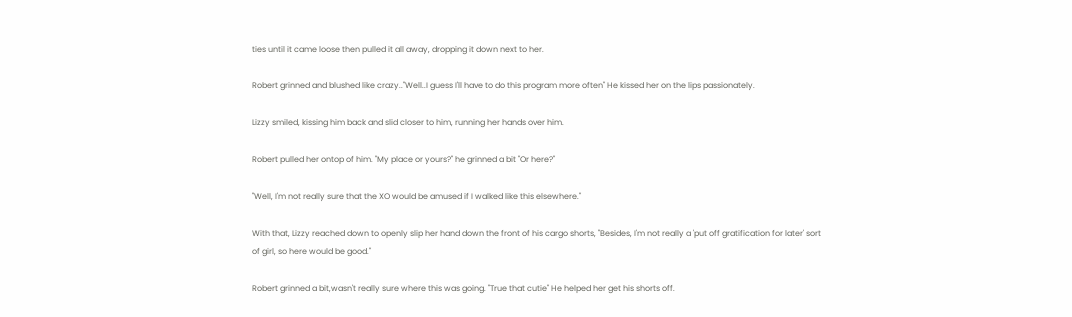ties until it came loose then pulled it all away, dropping it down next to her.

Robert grinned and blushed like crazy.."Well..I guess I'll have to do this program more often" He kissed her on the lips passionately.

Lizzy smiled, kissing him back and slid closer to him, running her hands over him.

Robert pulled her ontop of him. "My place or yours?" he grinned a bit "Or here?"

"Well, I'm not really sure that the XO would be amused if I walked like this elsewhere."

With that, Lizzy reached down to openly slip her hand down the front of his cargo shorts, "Besides, I'm not really a 'put off gratification for later' sort of girl, so here would be good."

Robert grinned a bit,wasn't really sure where this was going. "True that cutie" He helped her get his shorts off.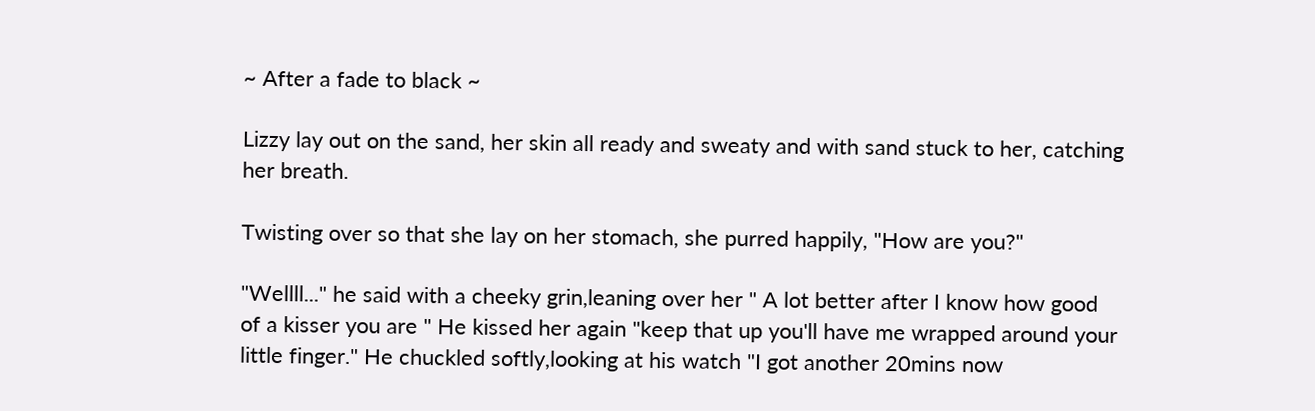~ After a fade to black ~

Lizzy lay out on the sand, her skin all ready and sweaty and with sand stuck to her, catching her breath.

Twisting over so that she lay on her stomach, she purred happily, "How are you?"

"Wellll..." he said with a cheeky grin,leaning over her " A lot better after I know how good of a kisser you are " He kissed her again "keep that up you'll have me wrapped around your little finger." He chuckled softly,looking at his watch "I got another 20mins now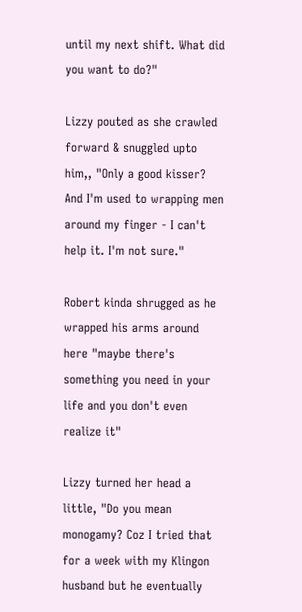until my next shift. What did you want to do?"

Lizzy pouted as she crawled forward & snuggled upto him,, "Only a good kisser? And I'm used to wrapping men around my finger - I can't help it. I'm not sure."

Robert kinda shrugged as he wrapped his arms around here "maybe there's something you need in your life and you don't even realize it"

Lizzy turned her head a little, "Do you mean monogamy? Coz I tried that for a week with my Klingon husband but he eventually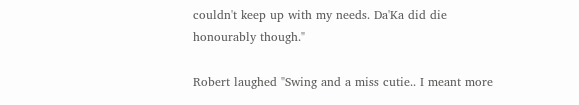couldn't keep up with my needs. Da'Ka did die honourably though."

Robert laughed "Swing and a miss cutie.. I meant more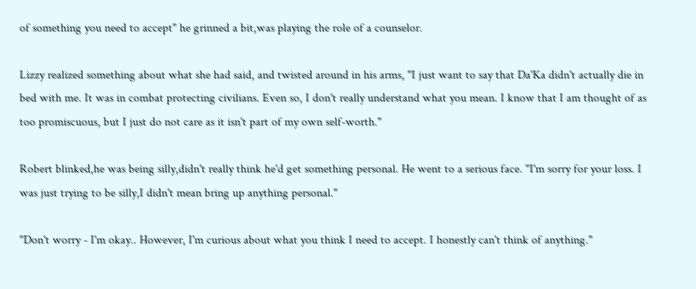of something you need to accept" he grinned a bit,was playing the role of a counselor.

Lizzy realized something about what she had said, and twisted around in his arms, "I just want to say that Da'Ka didn't actually die in bed with me. It was in combat protecting civilians. Even so, I don't really understand what you mean. I know that I am thought of as too promiscuous, but I just do not care as it isn't part of my own self-worth."

Robert blinked,he was being silly,didn't really think he'd get something personal. He went to a serious face. "I'm sorry for your loss. I was just trying to be silly,I didn't mean bring up anything personal."

"Don't worry - I'm okay.. However, I'm curious about what you think I need to accept. I honestly can't think of anything."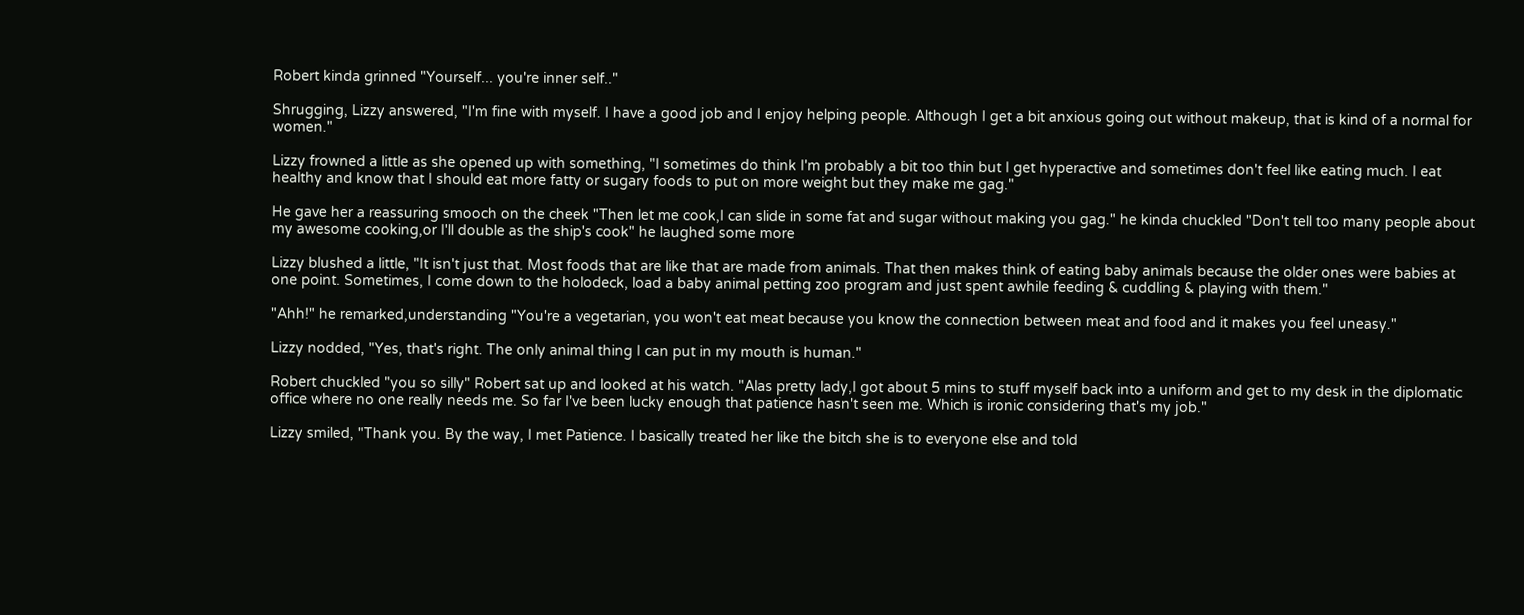Robert kinda grinned "Yourself... you're inner self.."

Shrugging, Lizzy answered, "I'm fine with myself. I have a good job and I enjoy helping people. Although I get a bit anxious going out without makeup, that is kind of a normal for women."

Lizzy frowned a little as she opened up with something, "I sometimes do think I'm probably a bit too thin but I get hyperactive and sometimes don't feel like eating much. I eat healthy and know that I should eat more fatty or sugary foods to put on more weight but they make me gag."

He gave her a reassuring smooch on the cheek "Then let me cook,I can slide in some fat and sugar without making you gag." he kinda chuckled "Don't tell too many people about my awesome cooking,or I'll double as the ship's cook" he laughed some more

Lizzy blushed a little, "It isn't just that. Most foods that are like that are made from animals. That then makes think of eating baby animals because the older ones were babies at one point. Sometimes, I come down to the holodeck, load a baby animal petting zoo program and just spent awhile feeding & cuddling & playing with them."

"Ahh!" he remarked,understanding "You're a vegetarian, you won't eat meat because you know the connection between meat and food and it makes you feel uneasy."

Lizzy nodded, "Yes, that's right. The only animal thing I can put in my mouth is human."

Robert chuckled "you so silly" Robert sat up and looked at his watch. "Alas pretty lady,I got about 5 mins to stuff myself back into a uniform and get to my desk in the diplomatic office where no one really needs me. So far I've been lucky enough that patience hasn't seen me. Which is ironic considering that's my job."

Lizzy smiled, "Thank you. By the way, I met Patience. I basically treated her like the bitch she is to everyone else and told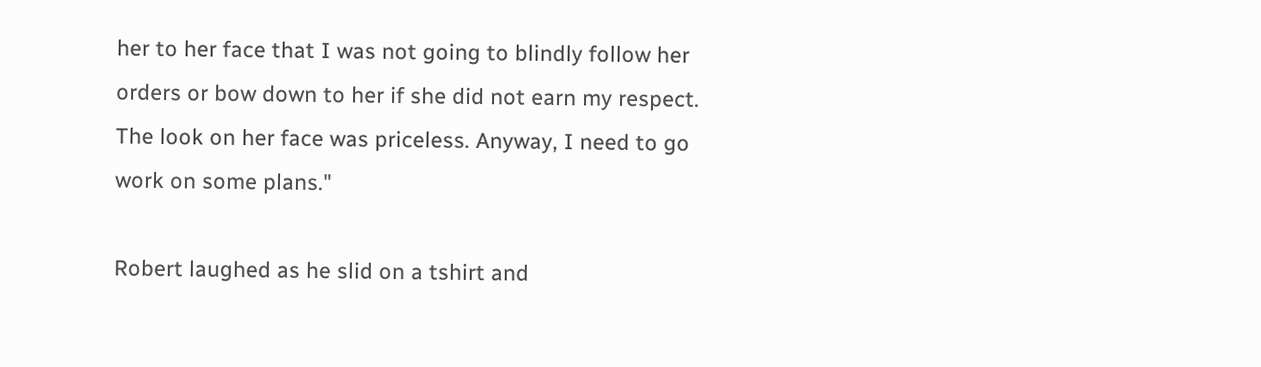her to her face that I was not going to blindly follow her orders or bow down to her if she did not earn my respect. The look on her face was priceless. Anyway, I need to go work on some plans."

Robert laughed as he slid on a tshirt and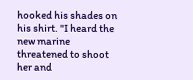hooked his shades on his shirt. "I heard the new marine threatened to shoot her and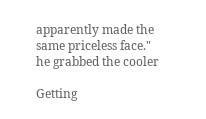apparently made the same priceless face." he grabbed the cooler

Getting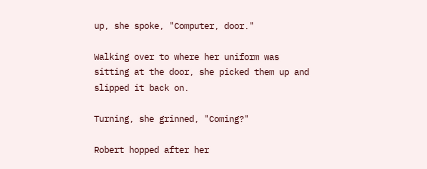up, she spoke, "Computer, door."

Walking over to where her uniform was sitting at the door, she picked them up and slipped it back on.

Turning, she grinned, "Coming?"

Robert hopped after her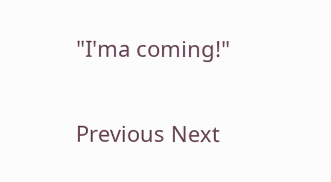"I'ma coming!"


Previous Next